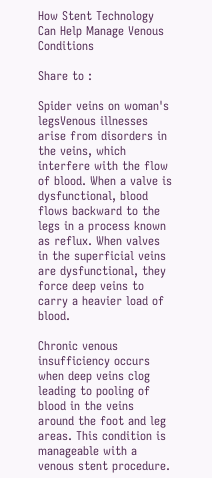How Stent Technology Can Help Manage Venous Conditions

Share to :

Spider veins on woman's legsVenous illnesses arise from disorders in the veins, which interfere with the flow of blood. When a valve is dysfunctional, blood flows backward to the legs in a process known as reflux. When valves in the superficial veins are dysfunctional, they force deep veins to carry a heavier load of blood.

Chronic venous insufficiency occurs when deep veins clog leading to pooling of blood in the veins around the foot and leg areas. This condition is manageable with a venous stent procedure.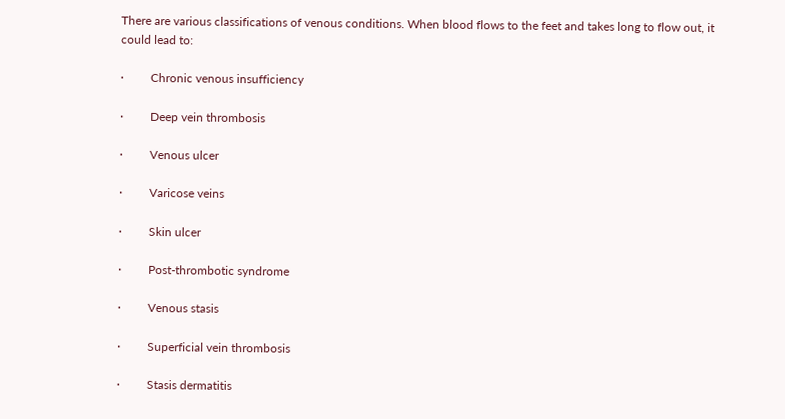There are various classifications of venous conditions. When blood flows to the feet and takes long to flow out, it could lead to:

·         Chronic venous insufficiency

·         Deep vein thrombosis

·         Venous ulcer

·         Varicose veins

·         Skin ulcer

·         Post-thrombotic syndrome

·         Venous stasis

·         Superficial vein thrombosis

·         Stasis dermatitis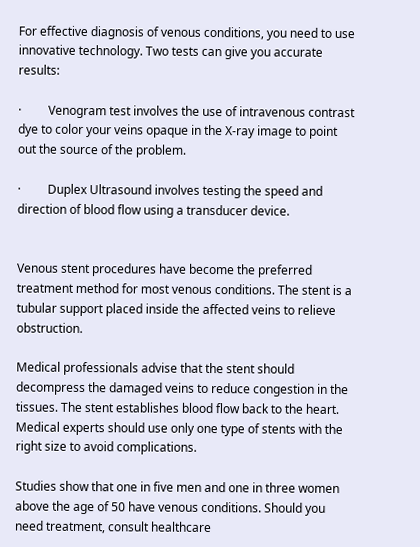For effective diagnosis of venous conditions, you need to use innovative technology. Two tests can give you accurate results:

·         Venogram test involves the use of intravenous contrast dye to color your veins opaque in the X-ray image to point out the source of the problem.

·         Duplex Ultrasound involves testing the speed and direction of blood flow using a transducer device.


Venous stent procedures have become the preferred treatment method for most venous conditions. The stent is a tubular support placed inside the affected veins to relieve obstruction.

Medical professionals advise that the stent should decompress the damaged veins to reduce congestion in the tissues. The stent establishes blood flow back to the heart. Medical experts should use only one type of stents with the right size to avoid complications.

Studies show that one in five men and one in three women above the age of 50 have venous conditions. Should you need treatment, consult healthcare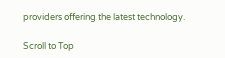providers offering the latest technology.

Scroll to Top